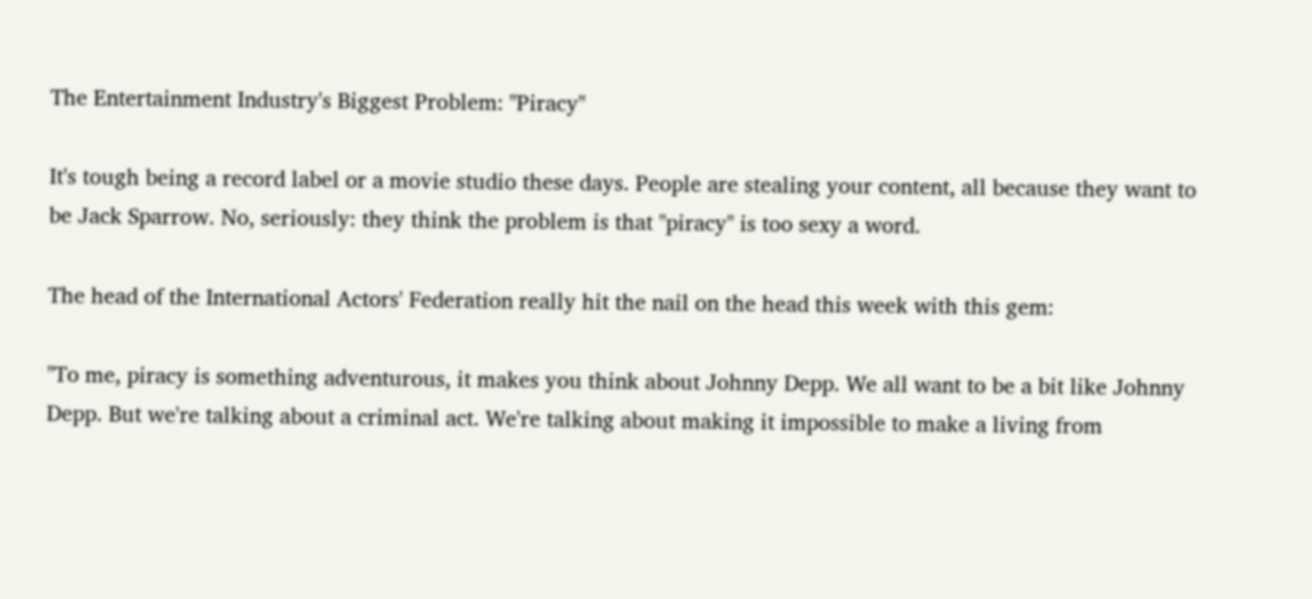The Entertainment Industry's Biggest Problem: "Piracy"

It's tough being a record label or a movie studio these days. People are stealing your content, all because they want to be Jack Sparrow. No, seriously: they think the problem is that "piracy" is too sexy a word.

The head of the International Actors' Federation really hit the nail on the head this week with this gem:

"To me, piracy is something adventurous, it makes you think about Johnny Depp. We all want to be a bit like Johnny Depp. But we're talking about a criminal act. We're talking about making it impossible to make a living from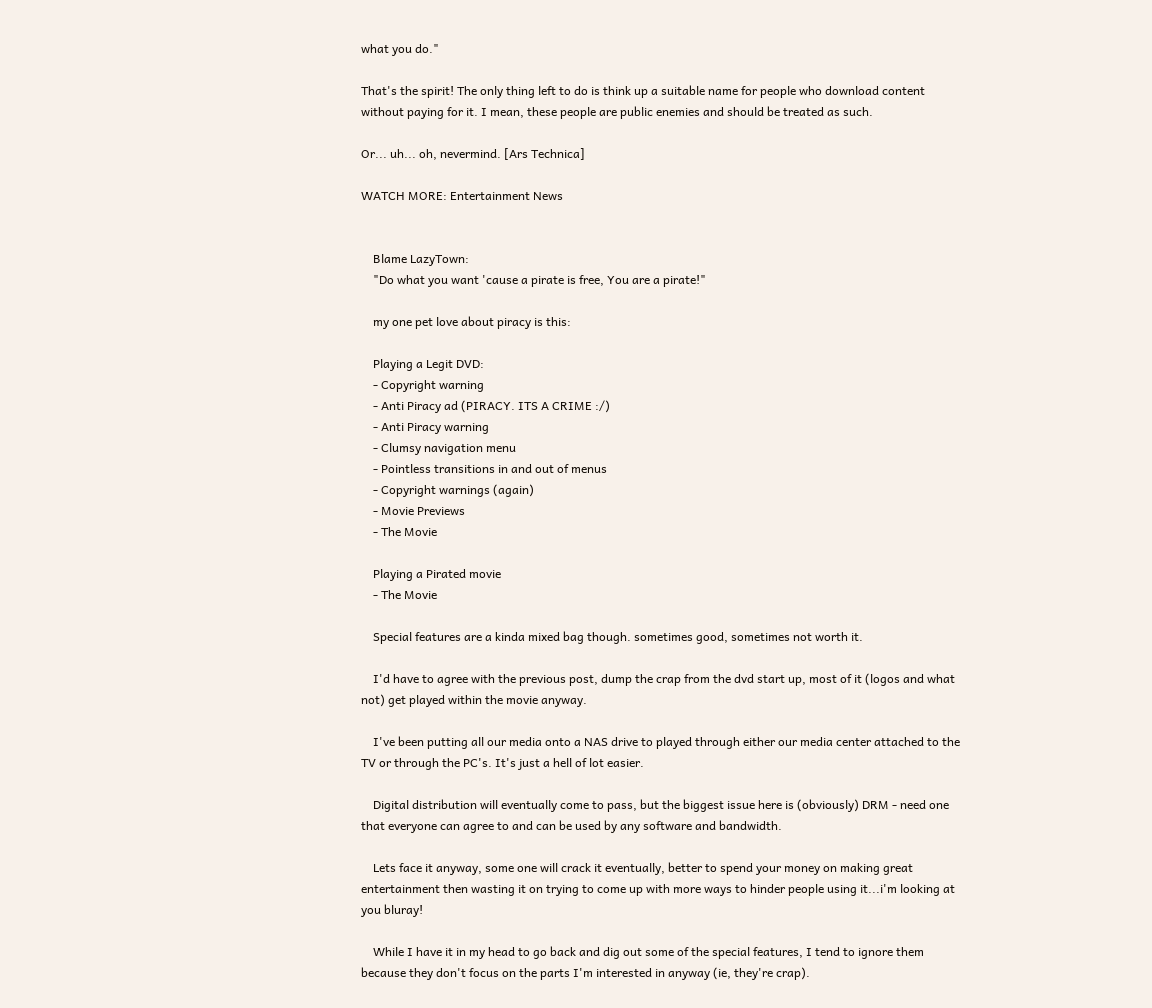what you do."

That's the spirit! The only thing left to do is think up a suitable name for people who download content without paying for it. I mean, these people are public enemies and should be treated as such.

Or... uh... oh, nevermind. [Ars Technica]

WATCH MORE: Entertainment News


    Blame LazyTown:
    "Do what you want 'cause a pirate is free, You are a pirate!"

    my one pet love about piracy is this:

    Playing a Legit DVD:
    - Copyright warning
    - Anti Piracy ad (PIRACY. ITS A CRIME :/)
    - Anti Piracy warning
    - Clumsy navigation menu
    - Pointless transitions in and out of menus
    - Copyright warnings (again)
    - Movie Previews
    - The Movie

    Playing a Pirated movie
    - The Movie

    Special features are a kinda mixed bag though. sometimes good, sometimes not worth it.

    I'd have to agree with the previous post, dump the crap from the dvd start up, most of it (logos and what not) get played within the movie anyway.

    I've been putting all our media onto a NAS drive to played through either our media center attached to the TV or through the PC's. It's just a hell of lot easier.

    Digital distribution will eventually come to pass, but the biggest issue here is (obviously) DRM - need one that everyone can agree to and can be used by any software and bandwidth.

    Lets face it anyway, some one will crack it eventually, better to spend your money on making great entertainment then wasting it on trying to come up with more ways to hinder people using it...i'm looking at you bluray!

    While I have it in my head to go back and dig out some of the special features, I tend to ignore them because they don't focus on the parts I'm interested in anyway (ie, they're crap).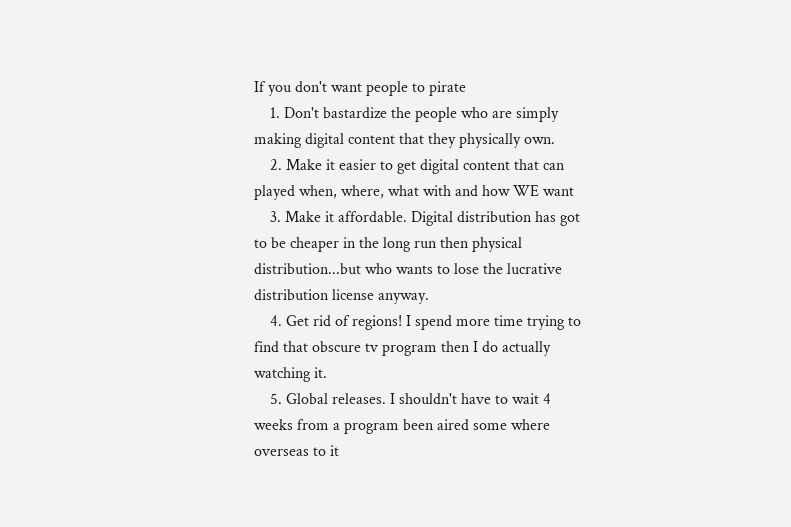If you don't want people to pirate
    1. Don't bastardize the people who are simply making digital content that they physically own.
    2. Make it easier to get digital content that can played when, where, what with and how WE want
    3. Make it affordable. Digital distribution has got to be cheaper in the long run then physical distribution...but who wants to lose the lucrative distribution license anyway.
    4. Get rid of regions! I spend more time trying to find that obscure tv program then I do actually watching it.
    5. Global releases. I shouldn't have to wait 4 weeks from a program been aired some where overseas to it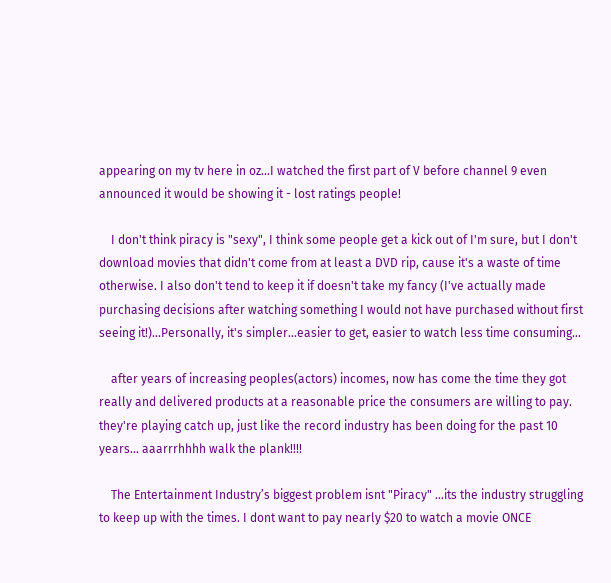appearing on my tv here in oz...I watched the first part of V before channel 9 even announced it would be showing it - lost ratings people!

    I don't think piracy is "sexy", I think some people get a kick out of I'm sure, but I don't download movies that didn't come from at least a DVD rip, cause it's a waste of time otherwise. I also don't tend to keep it if doesn't take my fancy (I've actually made purchasing decisions after watching something I would not have purchased without first seeing it!)...Personally, it's simpler...easier to get, easier to watch less time consuming...

    after years of increasing peoples(actors) incomes, now has come the time they got really and delivered products at a reasonable price the consumers are willing to pay. they're playing catch up, just like the record industry has been doing for the past 10 years... aaarrrhhhh walk the plank!!!!

    The Entertainment Industry’s biggest problem isnt "Piracy" ...its the industry struggling to keep up with the times. I dont want to pay nearly $20 to watch a movie ONCE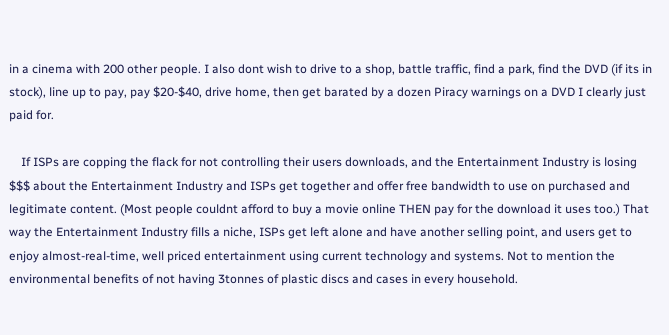in a cinema with 200 other people. I also dont wish to drive to a shop, battle traffic, find a park, find the DVD (if its in stock), line up to pay, pay $20-$40, drive home, then get barated by a dozen Piracy warnings on a DVD I clearly just paid for.

    If ISPs are copping the flack for not controlling their users downloads, and the Entertainment Industry is losing $$$ about the Entertainment Industry and ISPs get together and offer free bandwidth to use on purchased and legitimate content. (Most people couldnt afford to buy a movie online THEN pay for the download it uses too.) That way the Entertainment Industry fills a niche, ISPs get left alone and have another selling point, and users get to enjoy almost-real-time, well priced entertainment using current technology and systems. Not to mention the environmental benefits of not having 3tonnes of plastic discs and cases in every household.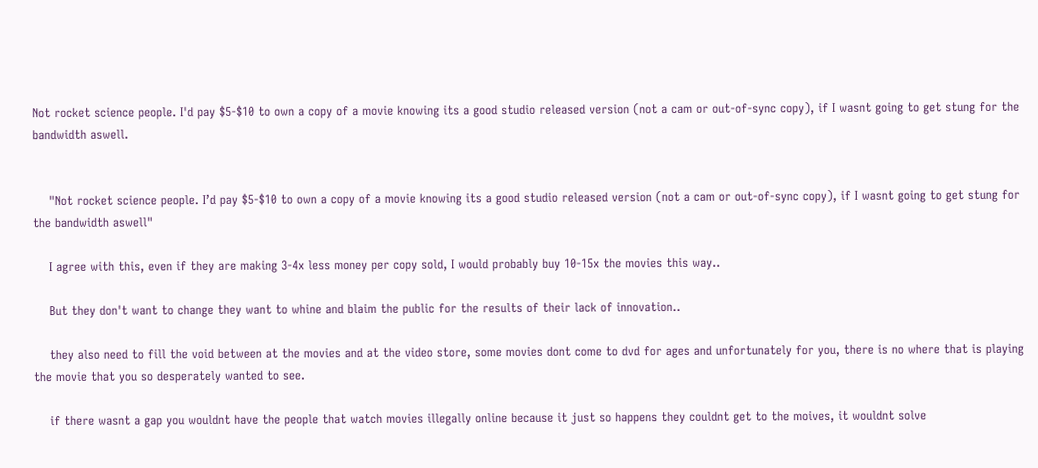Not rocket science people. I'd pay $5-$10 to own a copy of a movie knowing its a good studio released version (not a cam or out-of-sync copy), if I wasnt going to get stung for the bandwidth aswell.


    "Not rocket science people. I’d pay $5-$10 to own a copy of a movie knowing its a good studio released version (not a cam or out-of-sync copy), if I wasnt going to get stung for the bandwidth aswell"

    I agree with this, even if they are making 3-4x less money per copy sold, I would probably buy 10-15x the movies this way..

    But they don't want to change they want to whine and blaim the public for the results of their lack of innovation..

    they also need to fill the void between at the movies and at the video store, some movies dont come to dvd for ages and unfortunately for you, there is no where that is playing the movie that you so desperately wanted to see.

    if there wasnt a gap you wouldnt have the people that watch movies illegally online because it just so happens they couldnt get to the moives, it wouldnt solve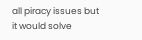all piracy issues but it would solve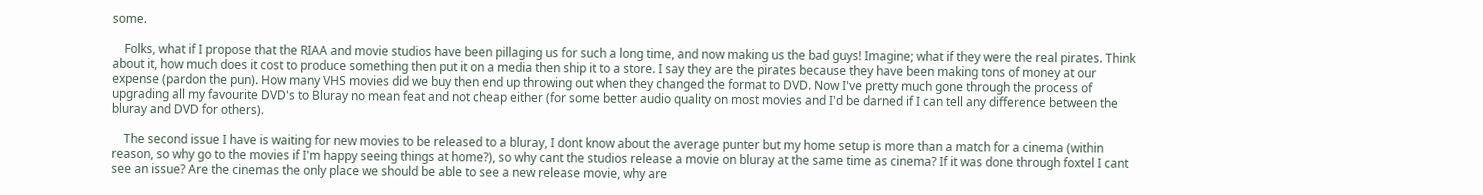some.

    Folks, what if I propose that the RIAA and movie studios have been pillaging us for such a long time, and now making us the bad guys! Imagine; what if they were the real pirates. Think about it, how much does it cost to produce something then put it on a media then ship it to a store. I say they are the pirates because they have been making tons of money at our expense (pardon the pun). How many VHS movies did we buy then end up throwing out when they changed the format to DVD. Now I've pretty much gone through the process of upgrading all my favourite DVD's to Bluray no mean feat and not cheap either (for some better audio quality on most movies and I'd be darned if I can tell any difference between the bluray and DVD for others).

    The second issue I have is waiting for new movies to be released to a bluray, I dont know about the average punter but my home setup is more than a match for a cinema (within reason, so why go to the movies if I'm happy seeing things at home?), so why cant the studios release a movie on bluray at the same time as cinema? If it was done through foxtel I cant see an issue? Are the cinemas the only place we should be able to see a new release movie, why are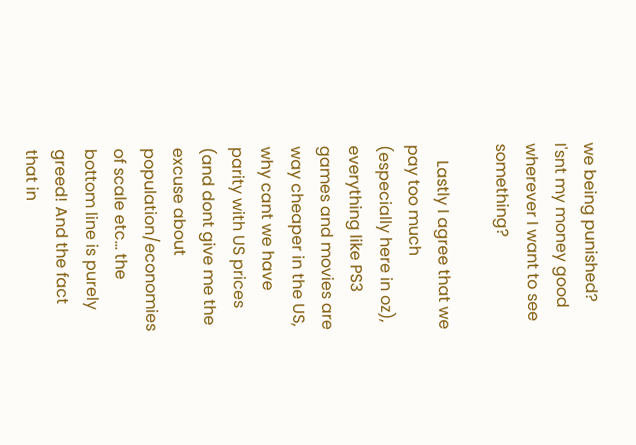we being punished? I'snt my money good wherever I want to see something?

    Lastly I agree that we pay too much (especially here in oz), everything like PS3 games and movies are way cheaper in the US, why cant we have parity with US prices (and dont give me the excuse about population/economies of scale etc... the bottom line is purely greed! And the fact that in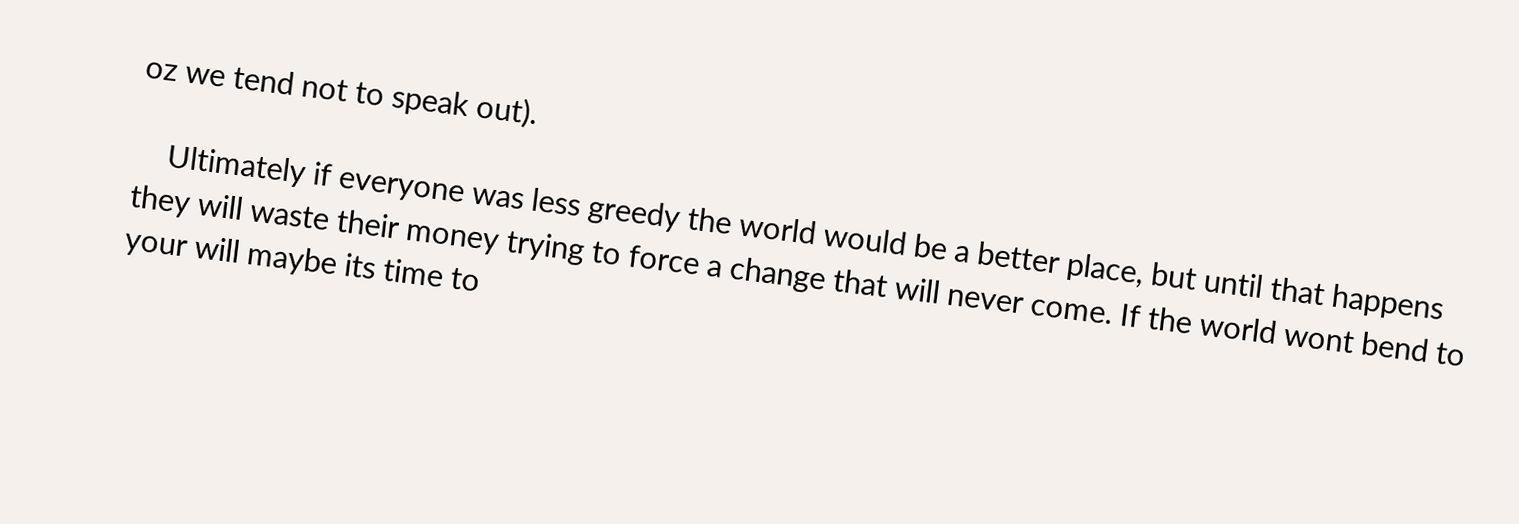oz we tend not to speak out).

    Ultimately if everyone was less greedy the world would be a better place, but until that happens they will waste their money trying to force a change that will never come. If the world wont bend to your will maybe its time to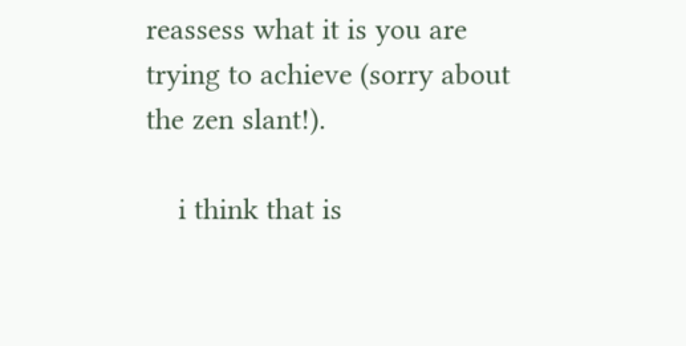reassess what it is you are trying to achieve (sorry about the zen slant!).

    i think that is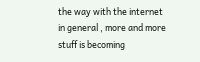the way with the internet in general , more and more stuff is becoming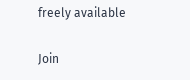freely available

Join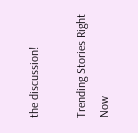the discussion!

Trending Stories Right Now